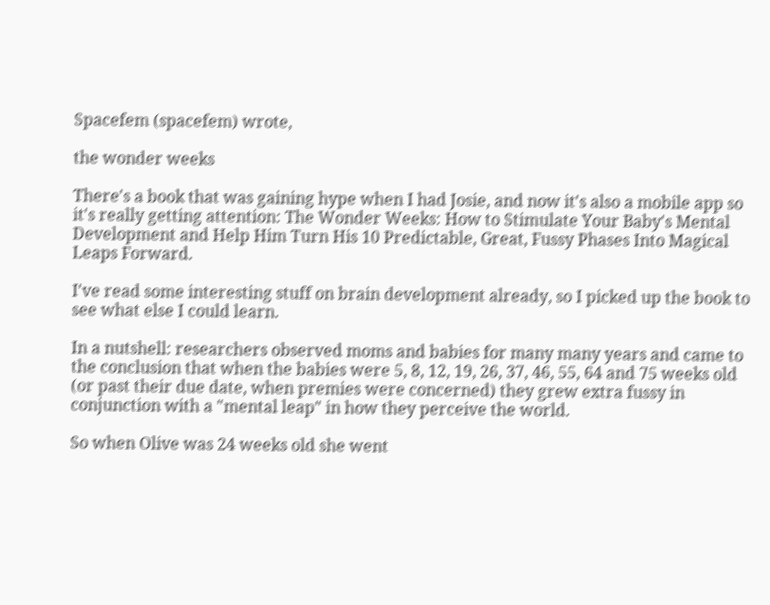Spacefem (spacefem) wrote,

the wonder weeks

There's a book that was gaining hype when I had Josie, and now it's also a mobile app so it's really getting attention: The Wonder Weeks: How to Stimulate Your Baby's Mental Development and Help Him Turn His 10 Predictable, Great, Fussy Phases Into Magical Leaps Forward.

I've read some interesting stuff on brain development already, so I picked up the book to see what else I could learn.

In a nutshell: researchers observed moms and babies for many many years and came to the conclusion that when the babies were 5, 8, 12, 19, 26, 37, 46, 55, 64 and 75 weeks old (or past their due date, when premies were concerned) they grew extra fussy in conjunction with a "mental leap" in how they perceive the world.

So when Olive was 24 weeks old she went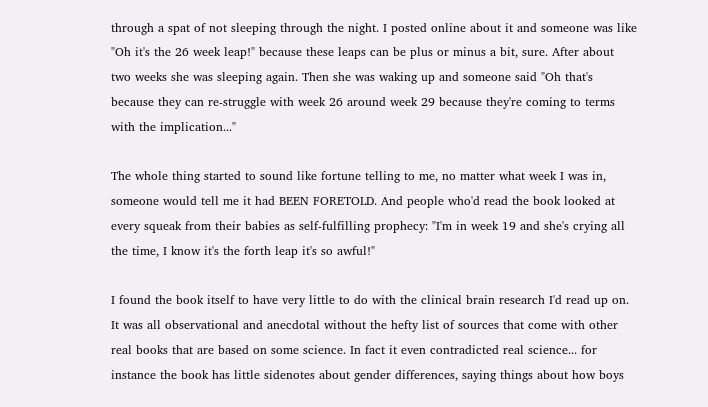through a spat of not sleeping through the night. I posted online about it and someone was like "Oh it's the 26 week leap!" because these leaps can be plus or minus a bit, sure. After about two weeks she was sleeping again. Then she was waking up and someone said "Oh that's because they can re-struggle with week 26 around week 29 because they're coming to terms with the implication..."

The whole thing started to sound like fortune telling to me, no matter what week I was in, someone would tell me it had BEEN FORETOLD. And people who'd read the book looked at every squeak from their babies as self-fulfilling prophecy: "I'm in week 19 and she's crying all the time, I know it's the forth leap it's so awful!"

I found the book itself to have very little to do with the clinical brain research I'd read up on. It was all observational and anecdotal without the hefty list of sources that come with other real books that are based on some science. In fact it even contradicted real science... for instance the book has little sidenotes about gender differences, saying things about how boys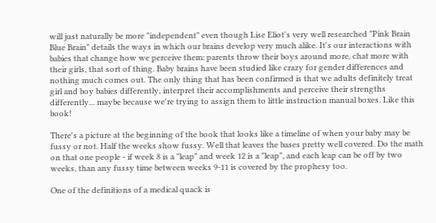will just naturally be more "independent" even though Lise Eliot's very well researched "Pink Brain Blue Brain" details the ways in which our brains develop very much alike. It's our interactions with babies that change how we perceive them: parents throw their boys around more, chat more with their girls, that sort of thing. Baby brains have been studied like crazy for gender differences and nothing much comes out. The only thing that has been confirmed is that we adults definitely treat girl and boy babies differently, interpret their accomplishments and perceive their strengths differently... maybe because we're trying to assign them to little instruction manual boxes. Like this book!

There's a picture at the beginning of the book that looks like a timeline of when your baby may be fussy or not. Half the weeks show fussy. Well that leaves the bases pretty well covered. Do the math on that one people - if week 8 is a "leap" and week 12 is a "leap", and each leap can be off by two weeks, than any fussy time between weeks 9-11 is covered by the prophesy too.

One of the definitions of a medical quack is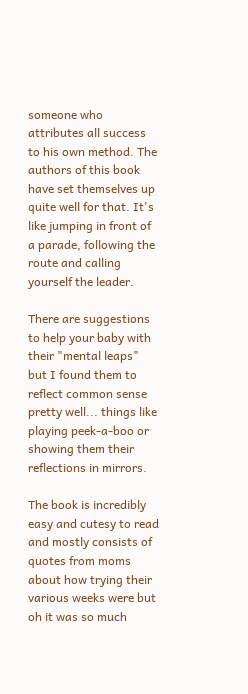someone who attributes all success to his own method. The authors of this book have set themselves up quite well for that. It's like jumping in front of a parade, following the route and calling yourself the leader.

There are suggestions to help your baby with their "mental leaps" but I found them to reflect common sense pretty well... things like playing peek-a-boo or showing them their reflections in mirrors.

The book is incredibly easy and cutesy to read and mostly consists of quotes from moms about how trying their various weeks were but oh it was so much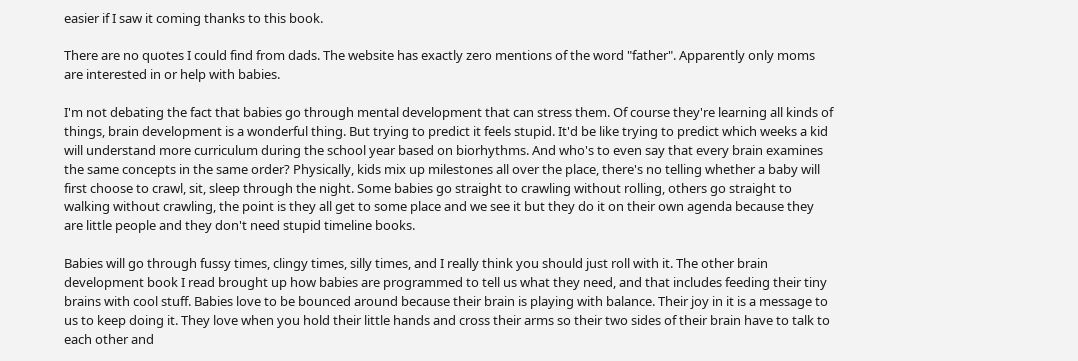easier if I saw it coming thanks to this book.

There are no quotes I could find from dads. The website has exactly zero mentions of the word "father". Apparently only moms are interested in or help with babies.

I'm not debating the fact that babies go through mental development that can stress them. Of course they're learning all kinds of things, brain development is a wonderful thing. But trying to predict it feels stupid. It'd be like trying to predict which weeks a kid will understand more curriculum during the school year based on biorhythms. And who's to even say that every brain examines the same concepts in the same order? Physically, kids mix up milestones all over the place, there's no telling whether a baby will first choose to crawl, sit, sleep through the night. Some babies go straight to crawling without rolling, others go straight to walking without crawling, the point is they all get to some place and we see it but they do it on their own agenda because they are little people and they don't need stupid timeline books.

Babies will go through fussy times, clingy times, silly times, and I really think you should just roll with it. The other brain development book I read brought up how babies are programmed to tell us what they need, and that includes feeding their tiny brains with cool stuff. Babies love to be bounced around because their brain is playing with balance. Their joy in it is a message to us to keep doing it. They love when you hold their little hands and cross their arms so their two sides of their brain have to talk to each other and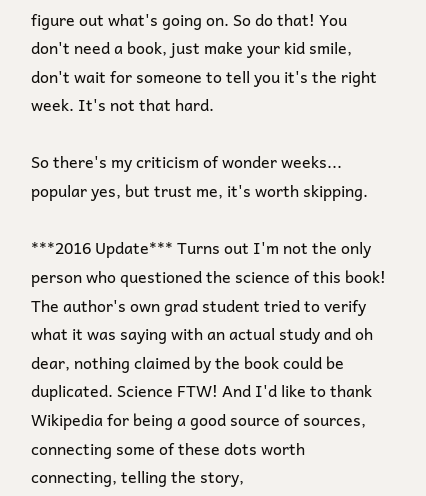figure out what's going on. So do that! You don't need a book, just make your kid smile, don't wait for someone to tell you it's the right week. It's not that hard.

So there's my criticism of wonder weeks... popular yes, but trust me, it's worth skipping.

***2016 Update*** Turns out I'm not the only person who questioned the science of this book! The author's own grad student tried to verify what it was saying with an actual study and oh dear, nothing claimed by the book could be duplicated. Science FTW! And I'd like to thank Wikipedia for being a good source of sources, connecting some of these dots worth connecting, telling the story,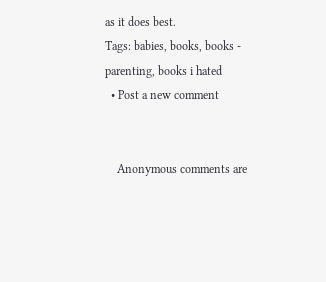as it does best.
Tags: babies, books, books - parenting, books i hated
  • Post a new comment


    Anonymous comments are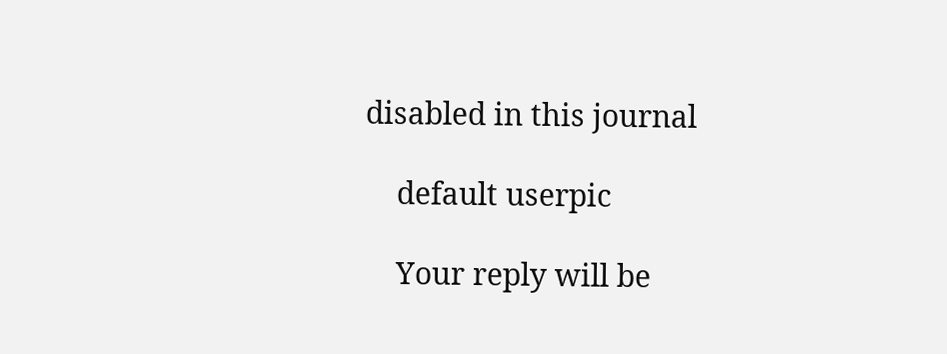disabled in this journal

    default userpic

    Your reply will be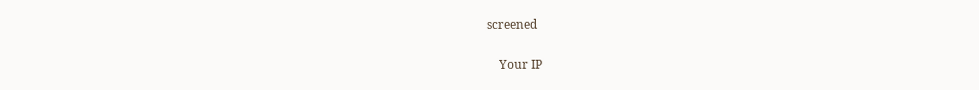screened

    Your IP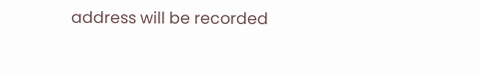address will be recorded